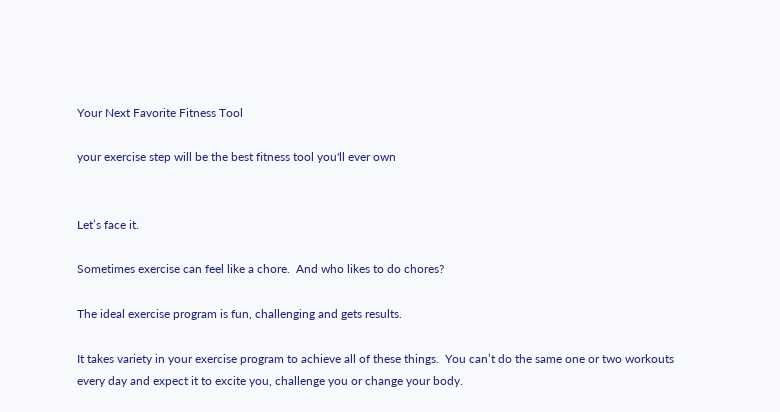Your Next Favorite Fitness Tool

your exercise step will be the best fitness tool you'll ever own


Let’s face it.

Sometimes exercise can feel like a chore.  And who likes to do chores?

The ideal exercise program is fun, challenging and gets results.

It takes variety in your exercise program to achieve all of these things.  You can’t do the same one or two workouts every day and expect it to excite you, challenge you or change your body.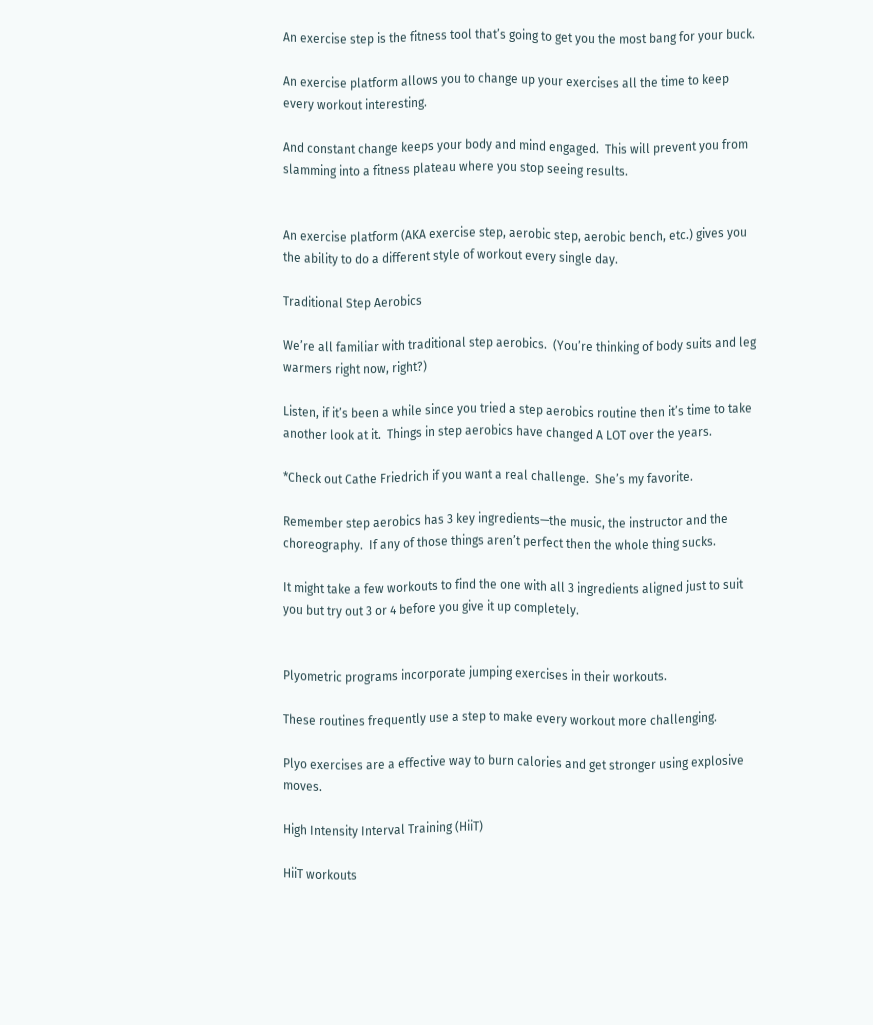An exercise step is the fitness tool that’s going to get you the most bang for your buck.

An exercise platform allows you to change up your exercises all the time to keep every workout interesting.

And constant change keeps your body and mind engaged.  This will prevent you from slamming into a fitness plateau where you stop seeing results.


An exercise platform (AKA exercise step, aerobic step, aerobic bench, etc.) gives you the ability to do a different style of workout every single day.

Traditional Step Aerobics

We’re all familiar with traditional step aerobics.  (You’re thinking of body suits and leg warmers right now, right?)

Listen, if it’s been a while since you tried a step aerobics routine then it’s time to take another look at it.  Things in step aerobics have changed A LOT over the years.

*Check out Cathe Friedrich if you want a real challenge.  She’s my favorite.

Remember step aerobics has 3 key ingredients—the music, the instructor and the choreography.  If any of those things aren’t perfect then the whole thing sucks.

It might take a few workouts to find the one with all 3 ingredients aligned just to suit you but try out 3 or 4 before you give it up completely.


Plyometric programs incorporate jumping exercises in their workouts.

These routines frequently use a step to make every workout more challenging.

Plyo exercises are a effective way to burn calories and get stronger using explosive moves.

High Intensity Interval Training (HiiT)

HiiT workouts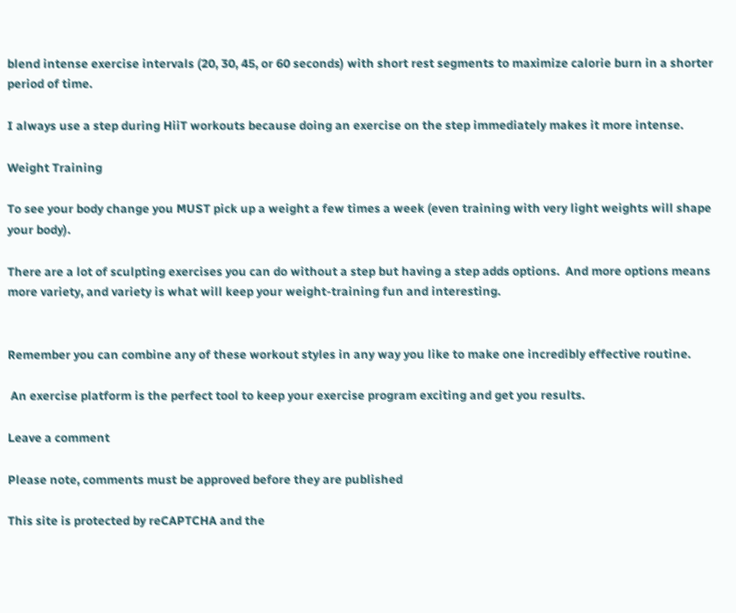blend intense exercise intervals (20, 30, 45, or 60 seconds) with short rest segments to maximize calorie burn in a shorter period of time.

I always use a step during HiiT workouts because doing an exercise on the step immediately makes it more intense.

Weight Training

To see your body change you MUST pick up a weight a few times a week (even training with very light weights will shape your body).

There are a lot of sculpting exercises you can do without a step but having a step adds options.  And more options means more variety, and variety is what will keep your weight-training fun and interesting.


Remember you can combine any of these workout styles in any way you like to make one incredibly effective routine.

 An exercise platform is the perfect tool to keep your exercise program exciting and get you results.

Leave a comment

Please note, comments must be approved before they are published

This site is protected by reCAPTCHA and the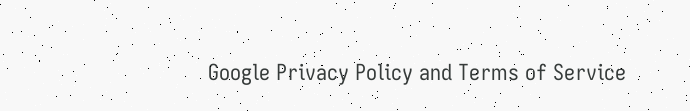Google Privacy Policy and Terms of Service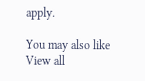apply.

You may also like View all